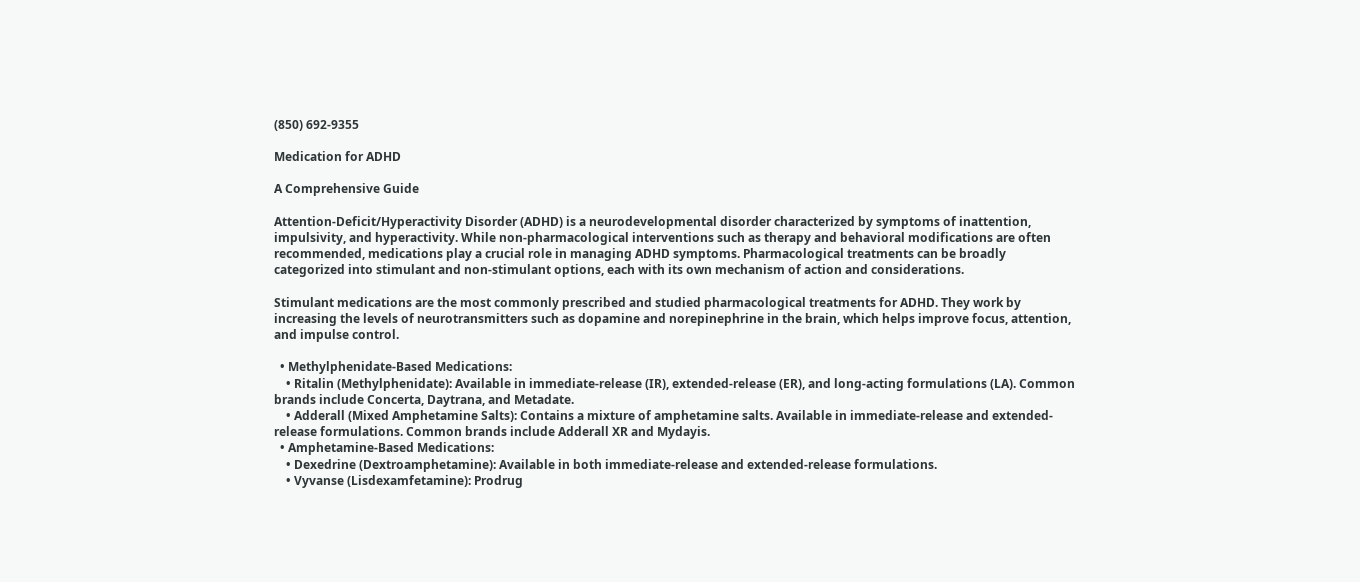(850) 692-9355

Medication for ADHD

A Comprehensive Guide

Attention-Deficit/Hyperactivity Disorder (ADHD) is a neurodevelopmental disorder characterized by symptoms of inattention, impulsivity, and hyperactivity. While non-pharmacological interventions such as therapy and behavioral modifications are often recommended, medications play a crucial role in managing ADHD symptoms. Pharmacological treatments can be broadly categorized into stimulant and non-stimulant options, each with its own mechanism of action and considerations.

Stimulant medications are the most commonly prescribed and studied pharmacological treatments for ADHD. They work by increasing the levels of neurotransmitters such as dopamine and norepinephrine in the brain, which helps improve focus, attention, and impulse control.

  • Methylphenidate-Based Medications:
    • Ritalin (Methylphenidate): Available in immediate-release (IR), extended-release (ER), and long-acting formulations (LA). Common brands include Concerta, Daytrana, and Metadate.
    • Adderall (Mixed Amphetamine Salts): Contains a mixture of amphetamine salts. Available in immediate-release and extended-release formulations. Common brands include Adderall XR and Mydayis.
  • Amphetamine-Based Medications:
    • Dexedrine (Dextroamphetamine): Available in both immediate-release and extended-release formulations.
    • Vyvanse (Lisdexamfetamine): Prodrug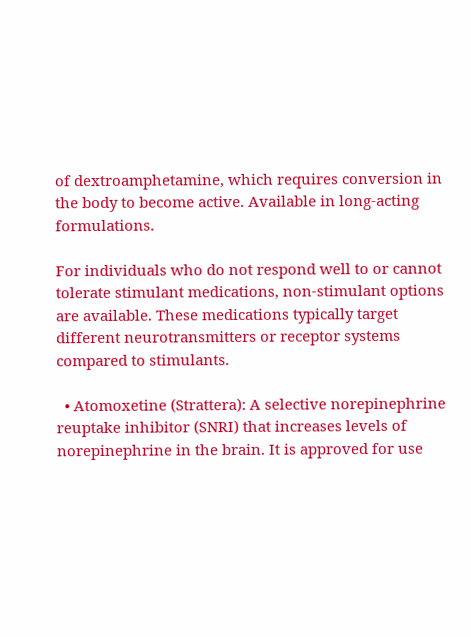of dextroamphetamine, which requires conversion in the body to become active. Available in long-acting formulations.

For individuals who do not respond well to or cannot tolerate stimulant medications, non-stimulant options are available. These medications typically target different neurotransmitters or receptor systems compared to stimulants.

  • Atomoxetine (Strattera): A selective norepinephrine reuptake inhibitor (SNRI) that increases levels of norepinephrine in the brain. It is approved for use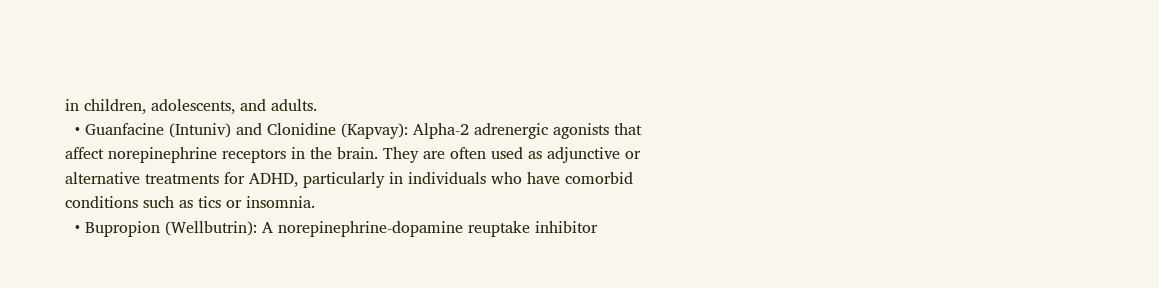in children, adolescents, and adults.
  • Guanfacine (Intuniv) and Clonidine (Kapvay): Alpha-2 adrenergic agonists that affect norepinephrine receptors in the brain. They are often used as adjunctive or alternative treatments for ADHD, particularly in individuals who have comorbid conditions such as tics or insomnia.
  • Bupropion (Wellbutrin): A norepinephrine-dopamine reuptake inhibitor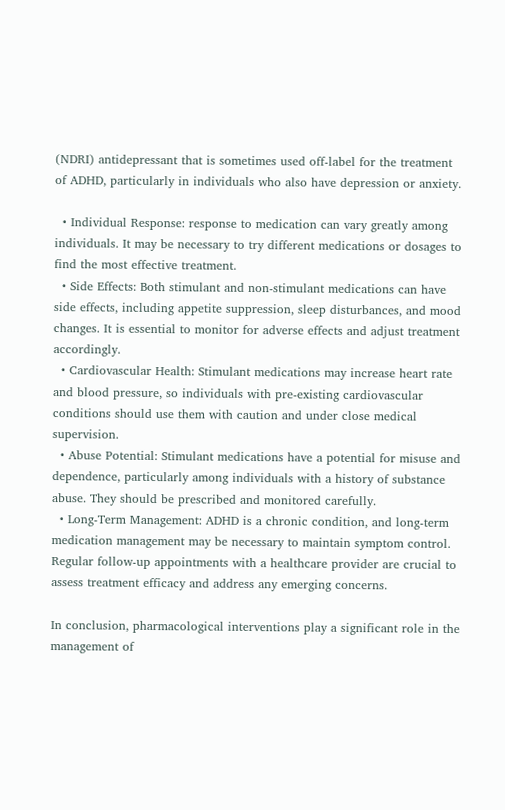(NDRI) antidepressant that is sometimes used off-label for the treatment of ADHD, particularly in individuals who also have depression or anxiety.

  • Individual Response: response to medication can vary greatly among individuals. It may be necessary to try different medications or dosages to find the most effective treatment.
  • Side Effects: Both stimulant and non-stimulant medications can have side effects, including appetite suppression, sleep disturbances, and mood changes. It is essential to monitor for adverse effects and adjust treatment accordingly.
  • Cardiovascular Health: Stimulant medications may increase heart rate and blood pressure, so individuals with pre-existing cardiovascular conditions should use them with caution and under close medical supervision.
  • Abuse Potential: Stimulant medications have a potential for misuse and dependence, particularly among individuals with a history of substance abuse. They should be prescribed and monitored carefully.
  • Long-Term Management: ADHD is a chronic condition, and long-term medication management may be necessary to maintain symptom control. Regular follow-up appointments with a healthcare provider are crucial to assess treatment efficacy and address any emerging concerns.

In conclusion, pharmacological interventions play a significant role in the management of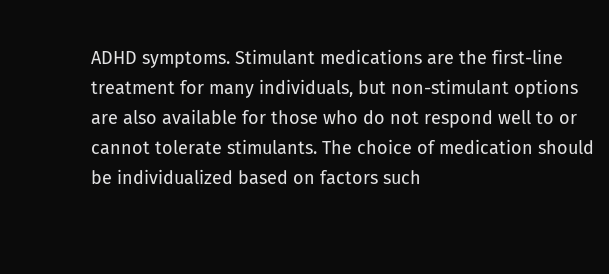ADHD symptoms. Stimulant medications are the first-line treatment for many individuals, but non-stimulant options are also available for those who do not respond well to or cannot tolerate stimulants. The choice of medication should be individualized based on factors such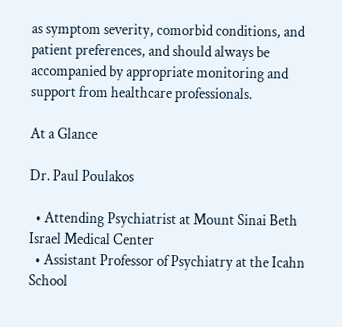as symptom severity, comorbid conditions, and patient preferences, and should always be accompanied by appropriate monitoring and support from healthcare professionals.

At a Glance

Dr. Paul Poulakos

  • Attending Psychiatrist at Mount Sinai Beth Israel Medical Center
  • Assistant Professor of Psychiatry at the Icahn School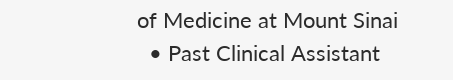of Medicine at Mount Sinai
  • Past Clinical Assistant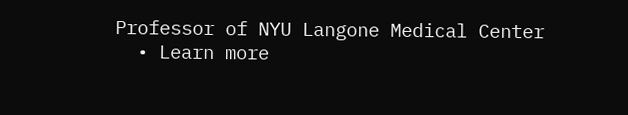Professor of NYU Langone Medical Center
  • Learn more